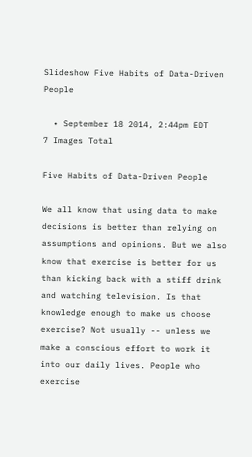Slideshow Five Habits of Data-Driven People

  • September 18 2014, 2:44pm EDT
7 Images Total

Five Habits of Data-Driven People

We all know that using data to make decisions is better than relying on assumptions and opinions. But we also know that exercise is better for us than kicking back with a stiff drink and watching television. Is that knowledge enough to make us choose exercise? Not usually -- unless we make a conscious effort to work it into our daily lives. People who exercise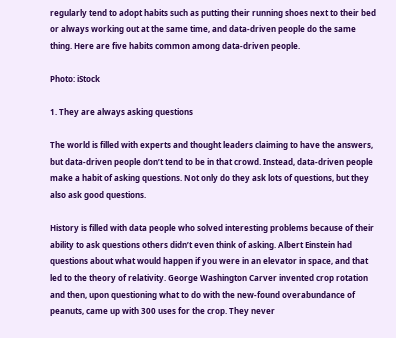regularly tend to adopt habits such as putting their running shoes next to their bed or always working out at the same time, and data-driven people do the same thing. Here are five habits common among data-driven people.

Photo: iStock

1. They are always asking questions

The world is filled with experts and thought leaders claiming to have the answers, but data-driven people don’t tend to be in that crowd. Instead, data-driven people make a habit of asking questions. Not only do they ask lots of questions, but they also ask good questions.

History is filled with data people who solved interesting problems because of their ability to ask questions others didn’t even think of asking. Albert Einstein had questions about what would happen if you were in an elevator in space, and that led to the theory of relativity. George Washington Carver invented crop rotation and then, upon questioning what to do with the new-found overabundance of peanuts, came up with 300 uses for the crop. They never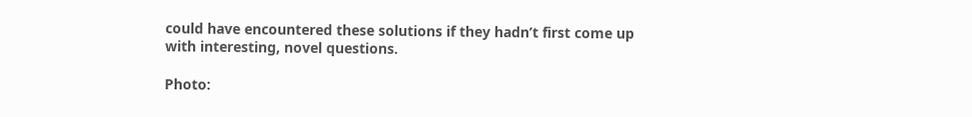could have encountered these solutions if they hadn’t first come up with interesting, novel questions.

Photo: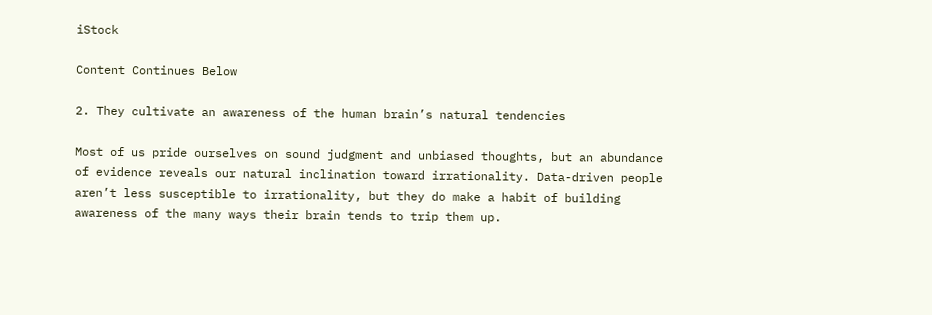iStock

Content Continues Below

2. They cultivate an awareness of the human brain’s natural tendencies

Most of us pride ourselves on sound judgment and unbiased thoughts, but an abundance of evidence reveals our natural inclination toward irrationality. Data-driven people aren’t less susceptible to irrationality, but they do make a habit of building awareness of the many ways their brain tends to trip them up.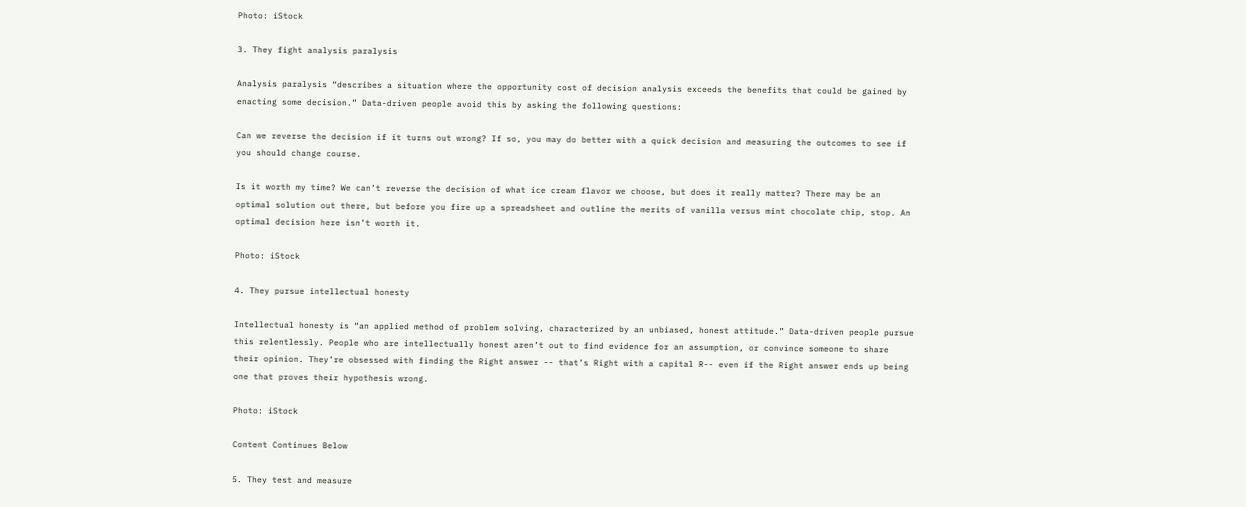Photo: iStock

3. They fight analysis paralysis

Analysis paralysis “describes a situation where the opportunity cost of decision analysis exceeds the benefits that could be gained by enacting some decision.” Data-driven people avoid this by asking the following questions:

Can we reverse the decision if it turns out wrong? If so, you may do better with a quick decision and measuring the outcomes to see if you should change course.

Is it worth my time? We can’t reverse the decision of what ice cream flavor we choose, but does it really matter? There may be an optimal solution out there, but before you fire up a spreadsheet and outline the merits of vanilla versus mint chocolate chip, stop. An optimal decision here isn’t worth it.

Photo: iStock

4. They pursue intellectual honesty

Intellectual honesty is “an applied method of problem solving, characterized by an unbiased, honest attitude.” Data-driven people pursue this relentlessly. People who are intellectually honest aren’t out to find evidence for an assumption, or convince someone to share their opinion. They’re obsessed with finding the Right answer -- that’s Right with a capital R-- even if the Right answer ends up being one that proves their hypothesis wrong.

Photo: iStock

Content Continues Below

5. They test and measure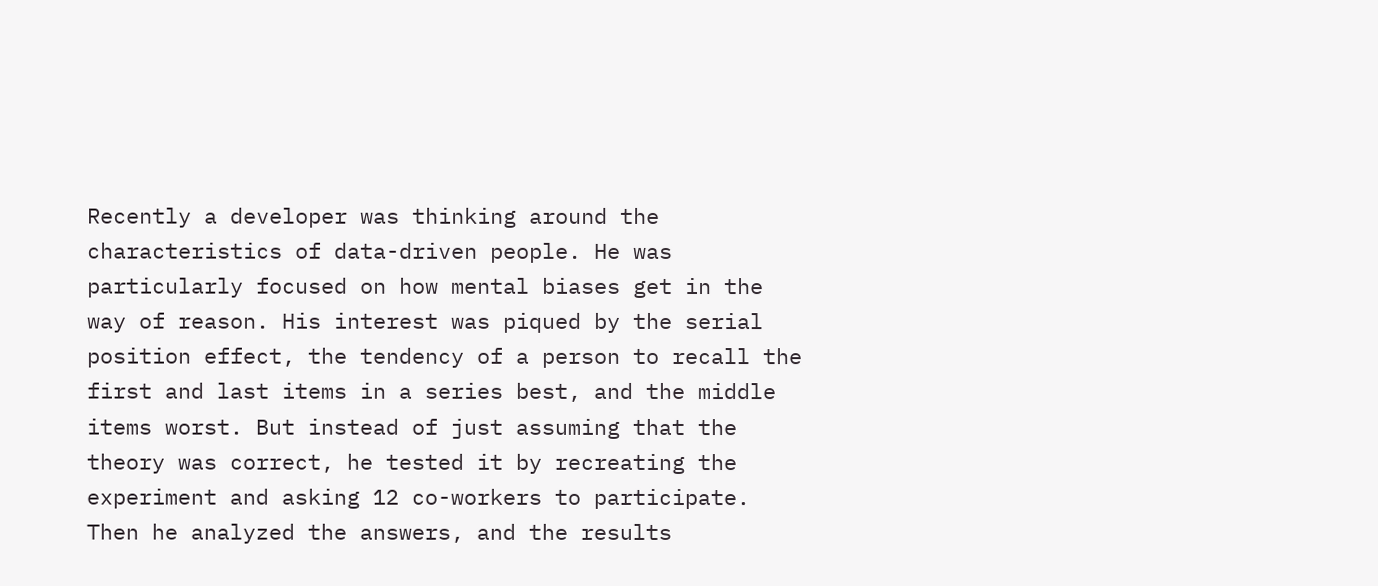Recently a developer was thinking around the characteristics of data-driven people. He was particularly focused on how mental biases get in the way of reason. His interest was piqued by the serial position effect, the tendency of a person to recall the first and last items in a series best, and the middle items worst. But instead of just assuming that the theory was correct, he tested it by recreating the experiment and asking 12 co-workers to participate. Then he analyzed the answers, and the results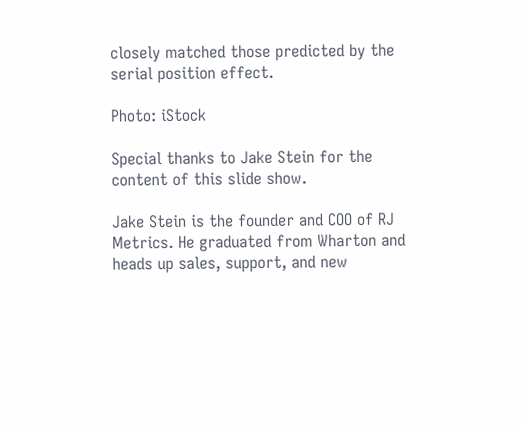closely matched those predicted by the serial position effect.

Photo: iStock

Special thanks to Jake Stein for the content of this slide show.

Jake Stein is the founder and COO of RJ Metrics. He graduated from Wharton and heads up sales, support, and new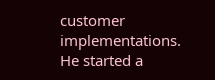customer implementations. He started a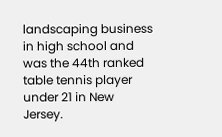landscaping business in high school and was the 44th ranked table tennis player under 21 in New Jersey.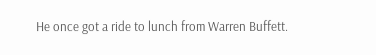He once got a ride to lunch from Warren Buffett.